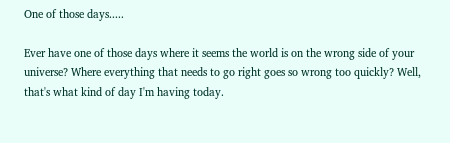One of those days.....

Ever have one of those days where it seems the world is on the wrong side of your universe? Where everything that needs to go right goes so wrong too quickly? Well, that's what kind of day I'm having today.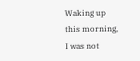Waking up this morning, I was not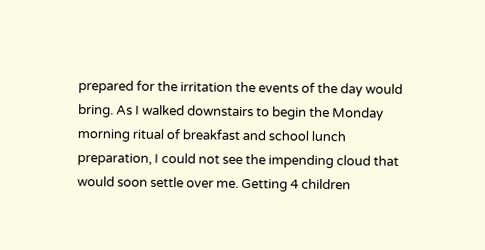prepared for the irritation the events of the day would bring. As I walked downstairs to begin the Monday morning ritual of breakfast and school lunch preparation, I could not see the impending cloud that would soon settle over me. Getting 4 children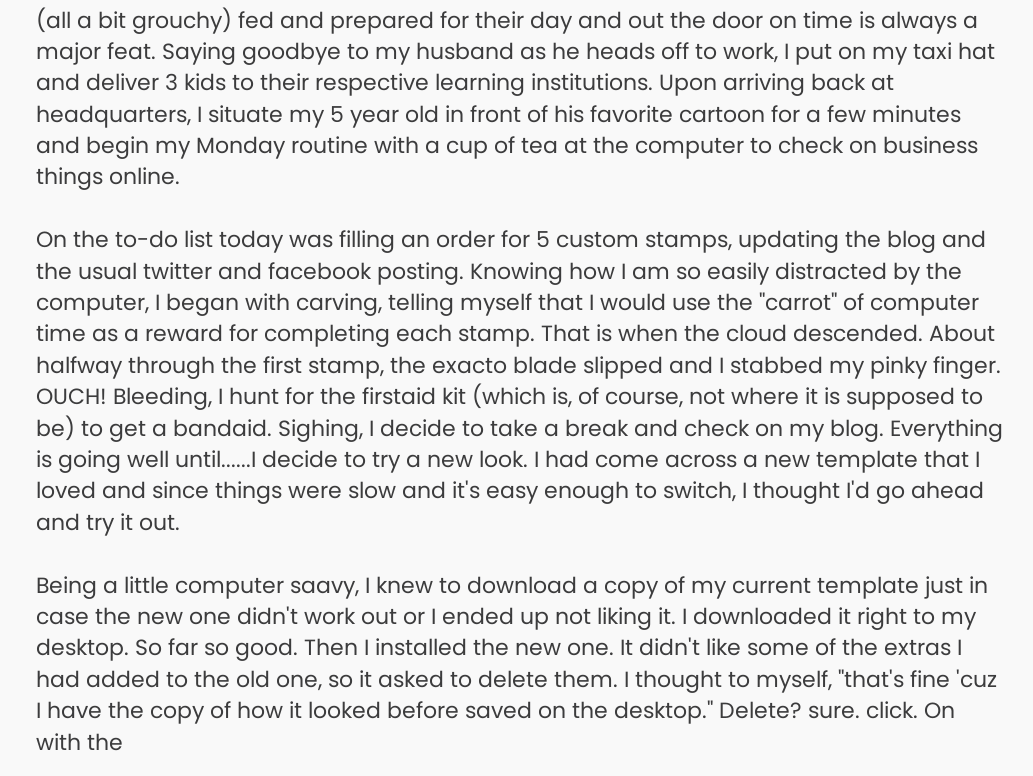(all a bit grouchy) fed and prepared for their day and out the door on time is always a major feat. Saying goodbye to my husband as he heads off to work, I put on my taxi hat and deliver 3 kids to their respective learning institutions. Upon arriving back at headquarters, I situate my 5 year old in front of his favorite cartoon for a few minutes and begin my Monday routine with a cup of tea at the computer to check on business things online.

On the to-do list today was filling an order for 5 custom stamps, updating the blog and the usual twitter and facebook posting. Knowing how I am so easily distracted by the computer, I began with carving, telling myself that I would use the "carrot" of computer time as a reward for completing each stamp. That is when the cloud descended. About halfway through the first stamp, the exacto blade slipped and I stabbed my pinky finger. OUCH! Bleeding, I hunt for the firstaid kit (which is, of course, not where it is supposed to be) to get a bandaid. Sighing, I decide to take a break and check on my blog. Everything is going well until......I decide to try a new look. I had come across a new template that I loved and since things were slow and it's easy enough to switch, I thought I'd go ahead and try it out.

Being a little computer saavy, I knew to download a copy of my current template just in case the new one didn't work out or I ended up not liking it. I downloaded it right to my desktop. So far so good. Then I installed the new one. It didn't like some of the extras I had added to the old one, so it asked to delete them. I thought to myself, "that's fine 'cuz I have the copy of how it looked before saved on the desktop." Delete? sure. click. On with the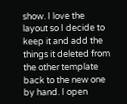show. I love the layout so I decide to keep it and add the things it deleted from the other template back to the new one by hand. I open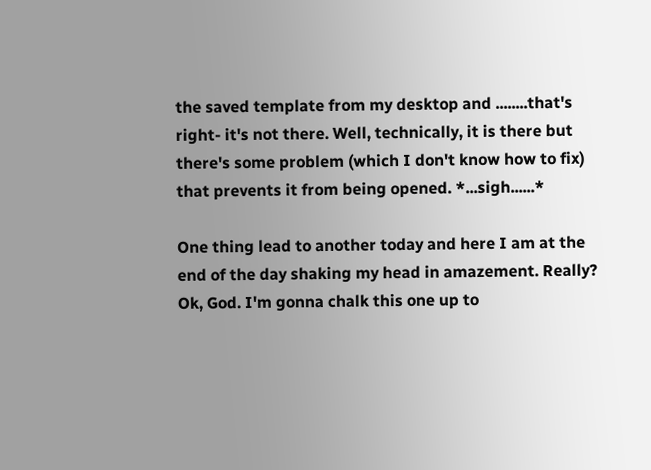the saved template from my desktop and ........that's right- it's not there. Well, technically, it is there but there's some problem (which I don't know how to fix) that prevents it from being opened. *...sigh......*

One thing lead to another today and here I am at the end of the day shaking my head in amazement. Really? Ok, God. I'm gonna chalk this one up to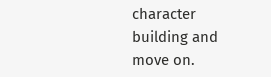character building and move on.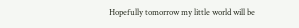Hopefully tomorrow my little world will be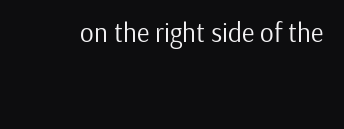on the right side of the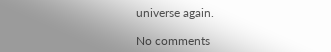universe again.

No comments